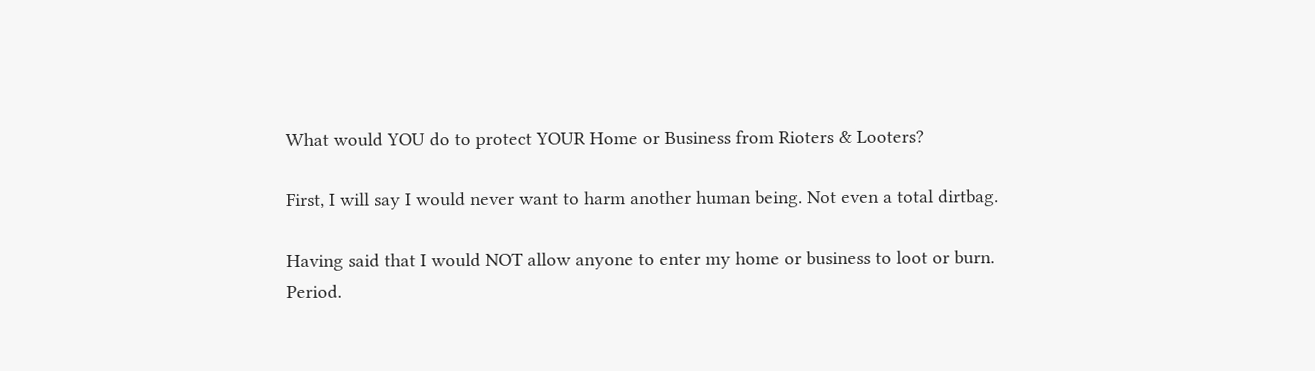What would YOU do to protect YOUR Home or Business from Rioters & Looters?

First, I will say I would never want to harm another human being. Not even a total dirtbag.

Having said that I would NOT allow anyone to enter my home or business to loot or burn. Period.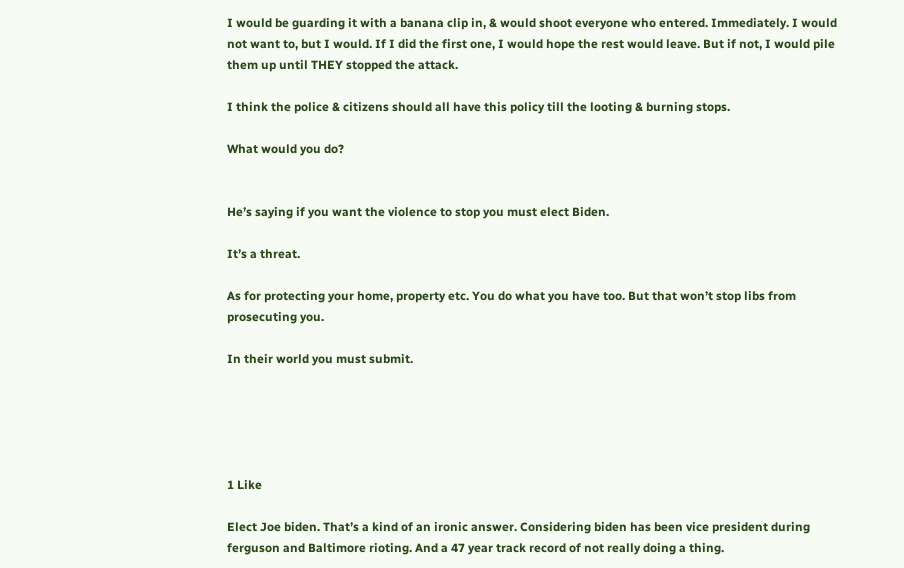I would be guarding it with a banana clip in, & would shoot everyone who entered. Immediately. I would not want to, but I would. If I did the first one, I would hope the rest would leave. But if not, I would pile them up until THEY stopped the attack.

I think the police & citizens should all have this policy till the looting & burning stops.

What would you do?


He’s saying if you want the violence to stop you must elect Biden.

It’s a threat.

As for protecting your home, property etc. You do what you have too. But that won’t stop libs from prosecuting you.

In their world you must submit.





1 Like

Elect Joe biden. That’s a kind of an ironic answer. Considering biden has been vice president during ferguson and Baltimore rioting. And a 47 year track record of not really doing a thing.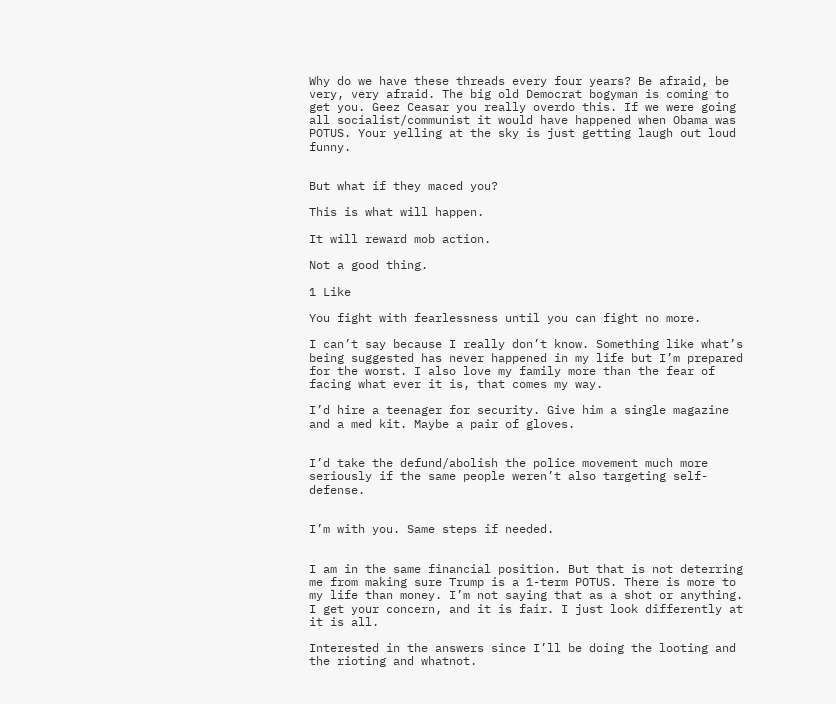Why do we have these threads every four years? Be afraid, be very, very afraid. The big old Democrat bogyman is coming to get you. Geez Ceasar you really overdo this. If we were going all socialist/communist it would have happened when Obama was POTUS. Your yelling at the sky is just getting laugh out loud funny.


But what if they maced you?

This is what will happen.

It will reward mob action.

Not a good thing.

1 Like

You fight with fearlessness until you can fight no more.

I can’t say because I really don’t know. Something like what’s being suggested has never happened in my life but I’m prepared for the worst. I also love my family more than the fear of facing what ever it is, that comes my way.

I’d hire a teenager for security. Give him a single magazine and a med kit. Maybe a pair of gloves.


I’d take the defund/abolish the police movement much more seriously if the same people weren’t also targeting self-defense.


I’m with you. Same steps if needed.


I am in the same financial position. But that is not deterring me from making sure Trump is a 1-term POTUS. There is more to my life than money. I’m not saying that as a shot or anything. I get your concern, and it is fair. I just look differently at it is all.

Interested in the answers since I’ll be doing the looting and the rioting and whatnot.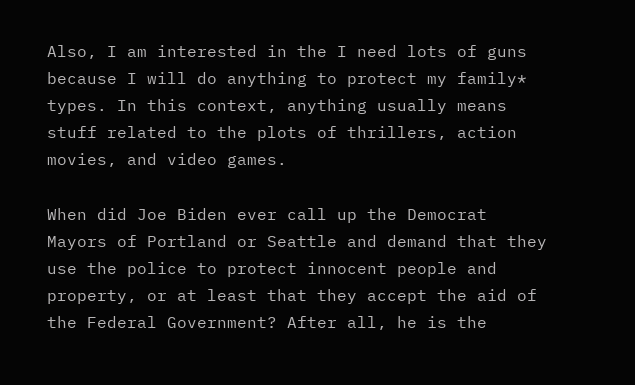Also, I am interested in the I need lots of guns because I will do anything to protect my family* types. In this context, anything usually means stuff related to the plots of thrillers, action movies, and video games.

When did Joe Biden ever call up the Democrat Mayors of Portland or Seattle and demand that they use the police to protect innocent people and property, or at least that they accept the aid of the Federal Government? After all, he is the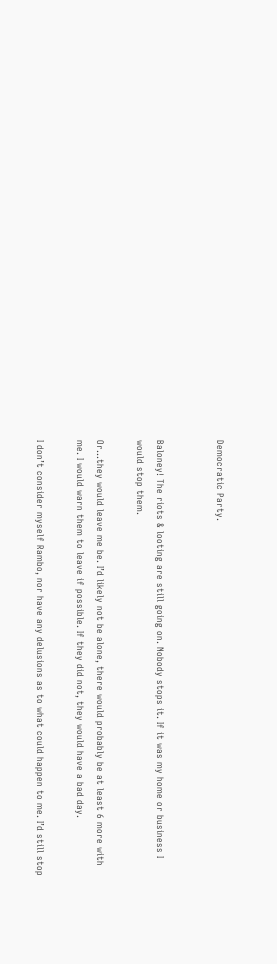Democratic Party.


Baloney! The riots & looting are still going on. Nobody stops it. If it was my home or business I would stop them.

Or…they would leave me be. I’d likely not be alone, there would probably be at least 6 more with me. I would warn them to leave if possible. If they did not, they would have a bad day.

I don’t consider myself Rambo, nor have any delusions as to what could happen to me. I’d still stop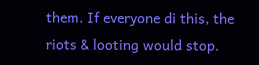them. If everyone di this, the riots & looting would stop.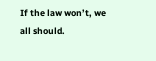If the law won’t, we all should.